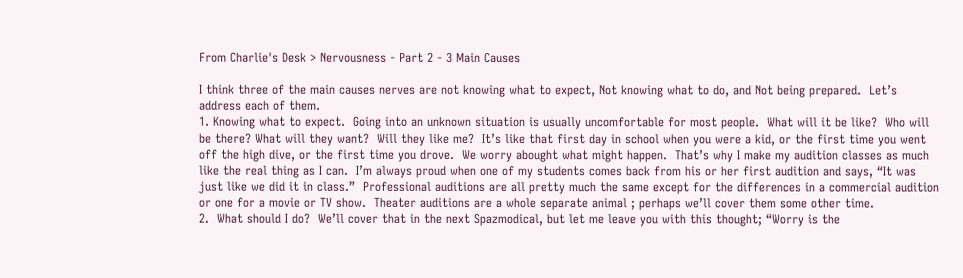From Charlie's Desk > Nervousness - Part 2 - 3 Main Causes

I think three of the main causes nerves are not knowing what to expect, Not knowing what to do, and Not being prepared.  Let’s address each of them.
1. Knowing what to expect.  Going into an unknown situation is usually uncomfortable for most people.  What will it be like?  Who will be there? What will they want?  Will they like me?  It’s like that first day in school when you were a kid, or the first time you went off the high dive, or the first time you drove.  We worry abought what might happen.  That’s why I make my audition classes as much like the real thing as I can.  I’m always proud when one of my students comes back from his or her first audition and says, “It was just like we did it in class.”  Professional auditions are all pretty much the same except for the differences in a commercial audition or one for a movie or TV show.  Theater auditions are a whole separate animal ; perhaps we’ll cover them some other time.
2.  What should I do?  We’ll cover that in the next Spazmodical, but let me leave you with this thought; “Worry is the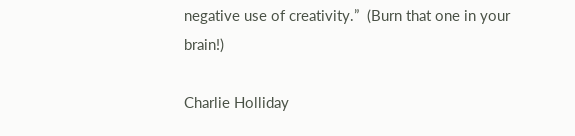negative use of creativity.”  (Burn that one in your brain!)

Charlie Holliday